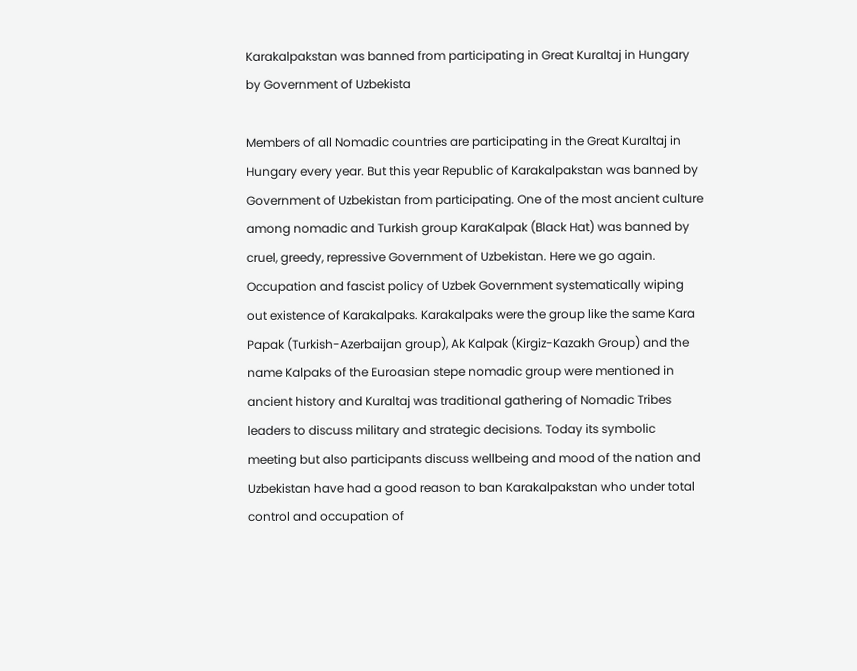Karakalpakstan was banned from participating in Great Kuraltaj in Hungary by Government of Uzbekista

Members of all Nomadic countries are participating in the Great Kuraltaj in Hungary every year. But this year Republic of Karakalpakstan was banned by Government of Uzbekistan from participating. One of the most ancient culture among nomadic and Turkish group KaraKalpak (Black Hat) was banned by cruel, greedy, repressive Government of Uzbekistan. Here we go again. Occupation and fascist policy of Uzbek Government systematically wiping out existence of Karakalpaks. Karakalpaks were the group like the same Kara Papak (Turkish-Azerbaijan group), Ak Kalpak (Kirgiz-Kazakh Group) and the name Kalpaks of the Euroasian stepe nomadic group were mentioned in ancient history and Kuraltaj was traditional gathering of Nomadic Tribes leaders to discuss military and strategic decisions. Today its symbolic meeting but also participants discuss wellbeing and mood of the nation and Uzbekistan have had a good reason to ban Karakalpakstan who under total control and occupation of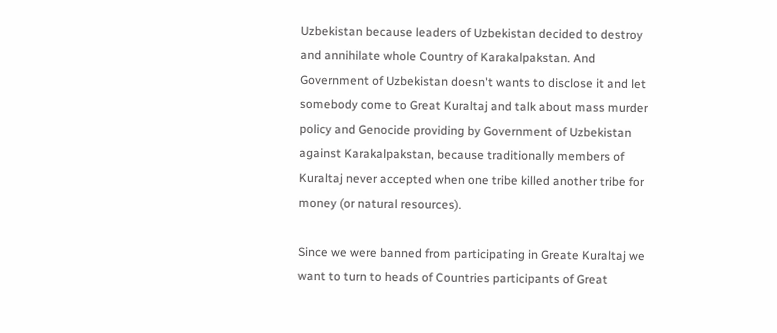Uzbekistan because leaders of Uzbekistan decided to destroy and annihilate whole Country of Karakalpakstan. And Government of Uzbekistan doesn't wants to disclose it and let somebody come to Great Kuraltaj and talk about mass murder policy and Genocide providing by Government of Uzbekistan against Karakalpakstan, because traditionally members of Kuraltaj never accepted when one tribe killed another tribe for money (or natural resources).

Since we were banned from participating in Greate Kuraltaj we want to turn to heads of Countries participants of Great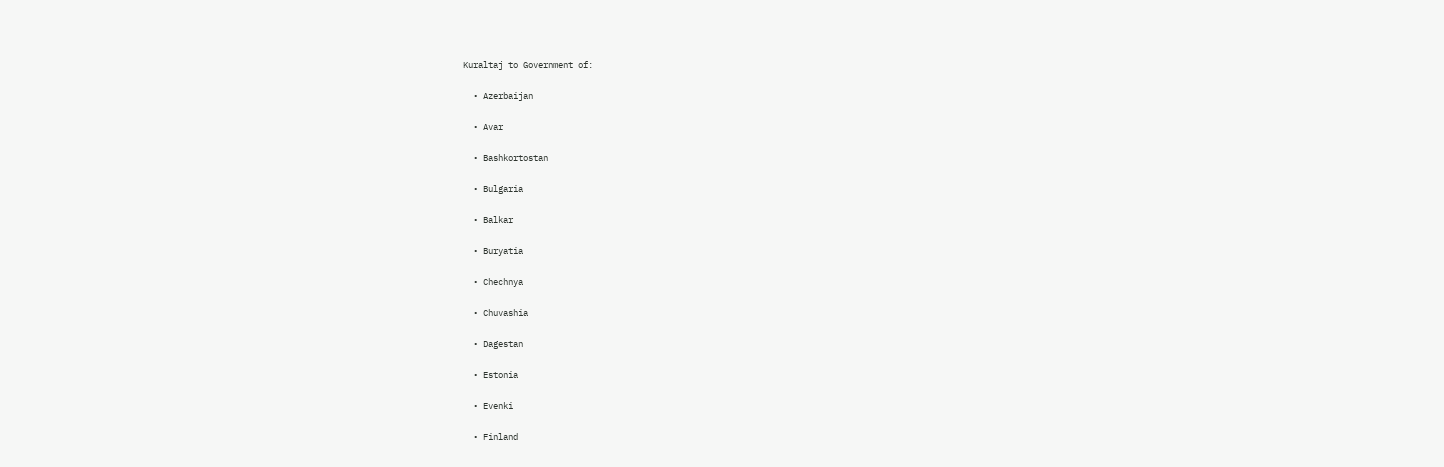Kuraltaj to Government of:

  • Azerbaijan

  • Avar

  • Bashkortostan

  • Bulgaria

  • Balkar

  • Buryatia

  • Chechnya

  • Chuvashia

  • Dagestan

  • Estonia

  • Evenki

  • Finland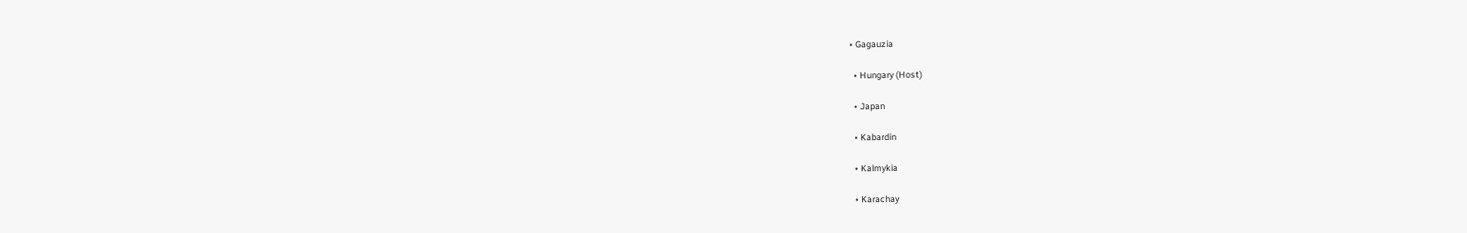• Gagauzia

  • Hungary (Host)

  • Japan

  • Kabardin

  • Kalmykia

  • Karachay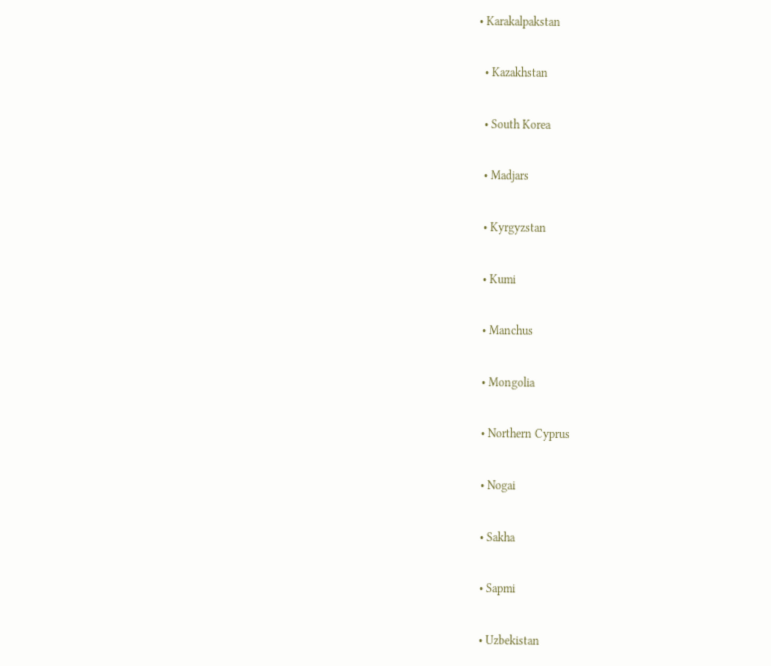• Karakalpakstan

  • Kazakhstan

  • South Korea

  • Madjars

  • Kyrgyzstan

  • Kumi

  • Manchus

  • Mongolia

  • Northern Cyprus

  • Nogai

  • Sakha

  • Sapmi

  • Uzbekistan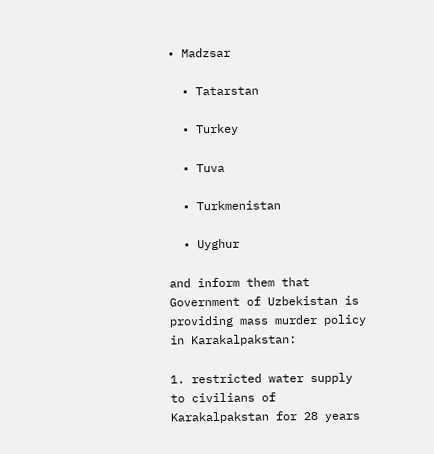• Madzsar

  • Tatarstan

  • Turkey

  • Tuva

  • Turkmenistan

  • Uyghur

and inform them that Government of Uzbekistan is providing mass murder policy in Karakalpakstan:

1. restricted water supply to civilians of Karakalpakstan for 28 years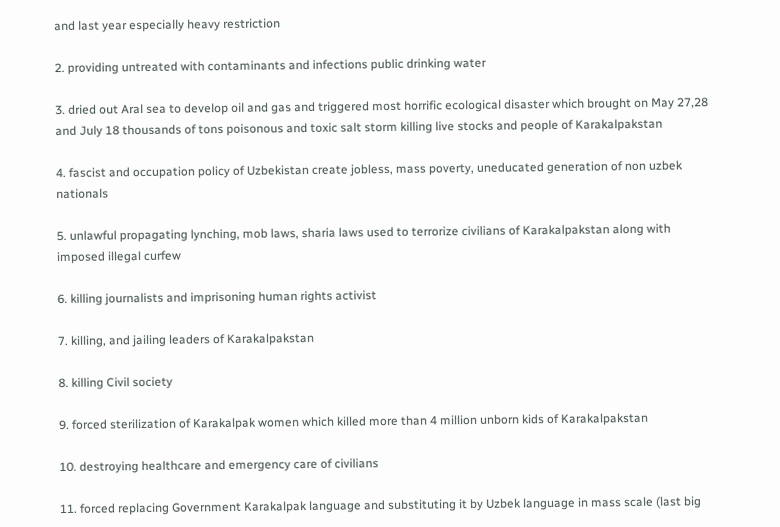and last year especially heavy restriction

2. providing untreated with contaminants and infections public drinking water

3. dried out Aral sea to develop oil and gas and triggered most horrific ecological disaster which brought on May 27,28 and July 18 thousands of tons poisonous and toxic salt storm killing live stocks and people of Karakalpakstan

4. fascist and occupation policy of Uzbekistan create jobless, mass poverty, uneducated generation of non uzbek nationals

5. unlawful propagating lynching, mob laws, sharia laws used to terrorize civilians of Karakalpakstan along with imposed illegal curfew

6. killing journalists and imprisoning human rights activist

7. killing, and jailing leaders of Karakalpakstan

8. killing Civil society

9. forced sterilization of Karakalpak women which killed more than 4 million unborn kids of Karakalpakstan

10. destroying healthcare and emergency care of civilians

11. forced replacing Government Karakalpak language and substituting it by Uzbek language in mass scale (last big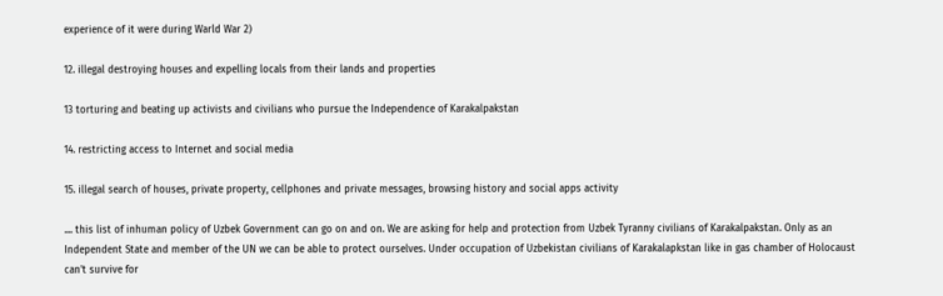experience of it were during Warld War 2)

12. illegal destroying houses and expelling locals from their lands and properties

13 torturing and beating up activists and civilians who pursue the Independence of Karakalpakstan

14. restricting access to Internet and social media

15. illegal search of houses, private property, cellphones and private messages, browsing history and social apps activity

.... this list of inhuman policy of Uzbek Government can go on and on. We are asking for help and protection from Uzbek Tyranny civilians of Karakalpakstan. Only as an Independent State and member of the UN we can be able to protect ourselves. Under occupation of Uzbekistan civilians of Karakalapkstan like in gas chamber of Holocaust can't survive for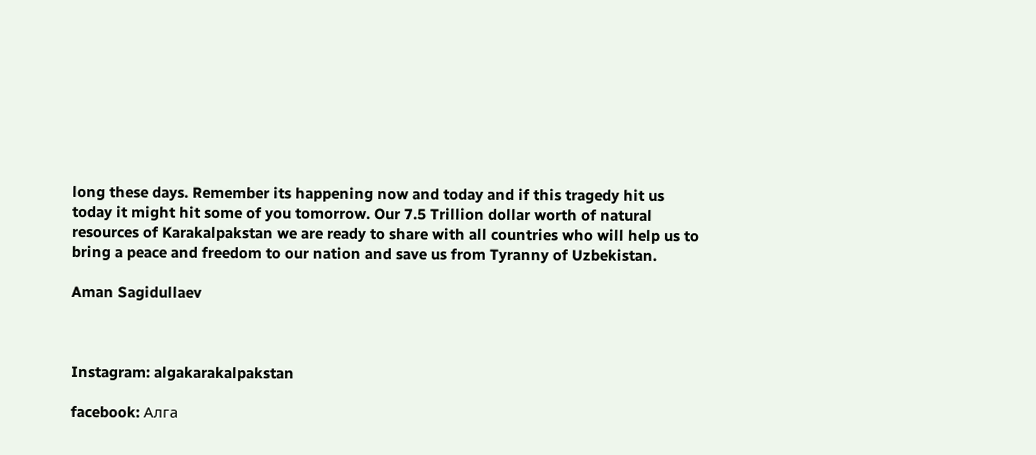long these days. Remember its happening now and today and if this tragedy hit us today it might hit some of you tomorrow. Our 7.5 Trillion dollar worth of natural resources of Karakalpakstan we are ready to share with all countries who will help us to bring a peace and freedom to our nation and save us from Tyranny of Uzbekistan.

Aman Sagidullaev



Instagram: algakarakalpakstan

facebook: Алга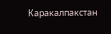Каракалпакстан